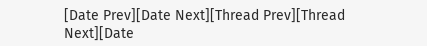[Date Prev][Date Next][Thread Prev][Thread Next][Date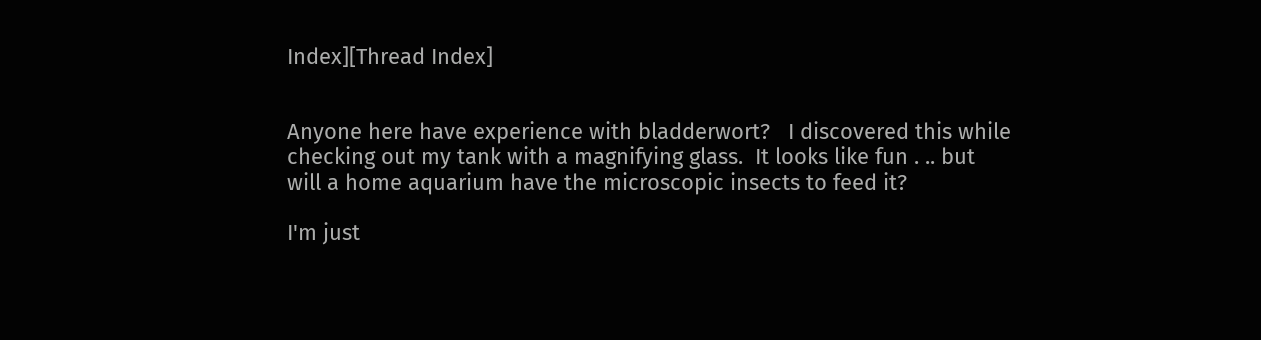Index][Thread Index]


Anyone here have experience with bladderwort?   I discovered this while
checking out my tank with a magnifying glass.  It looks like fun . .. but
will a home aquarium have the microscopic insects to feed it?

I'm just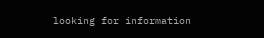looking for information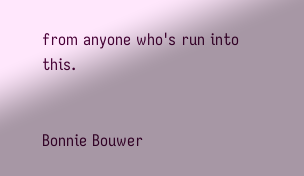from anyone who's run into this.


Bonnie Bouwer